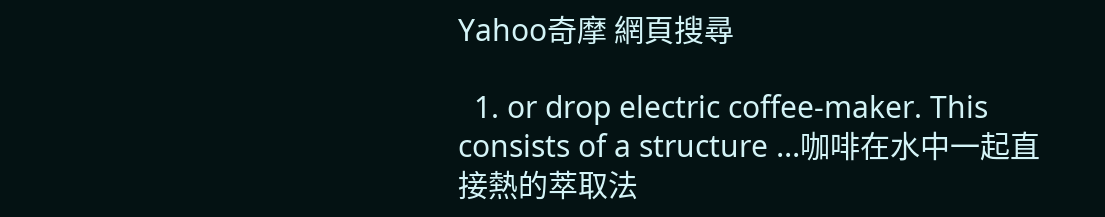Yahoo奇摩 網頁搜尋

  1. or drop electric coffee-maker. This consists of a structure ...咖啡在水中一起直接熱的萃取法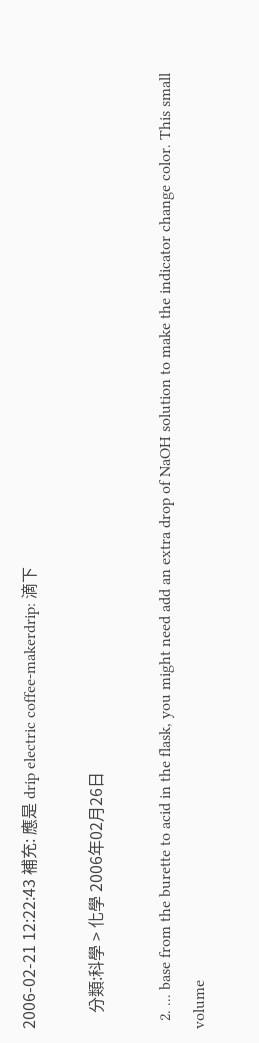2006-02-21 12:22:43 補充: 應是 drip electric coffee-makerdrip: 滴下

    分類:科學 > 化學 2006年02月26日

  2. ... base from the burette to acid in the flask, you might need add an extra drop of NaOH solution to make the indicator change color. This small volume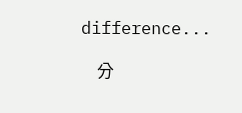difference...

    分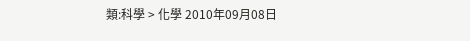類:科學 > 化學 2010年09月08日